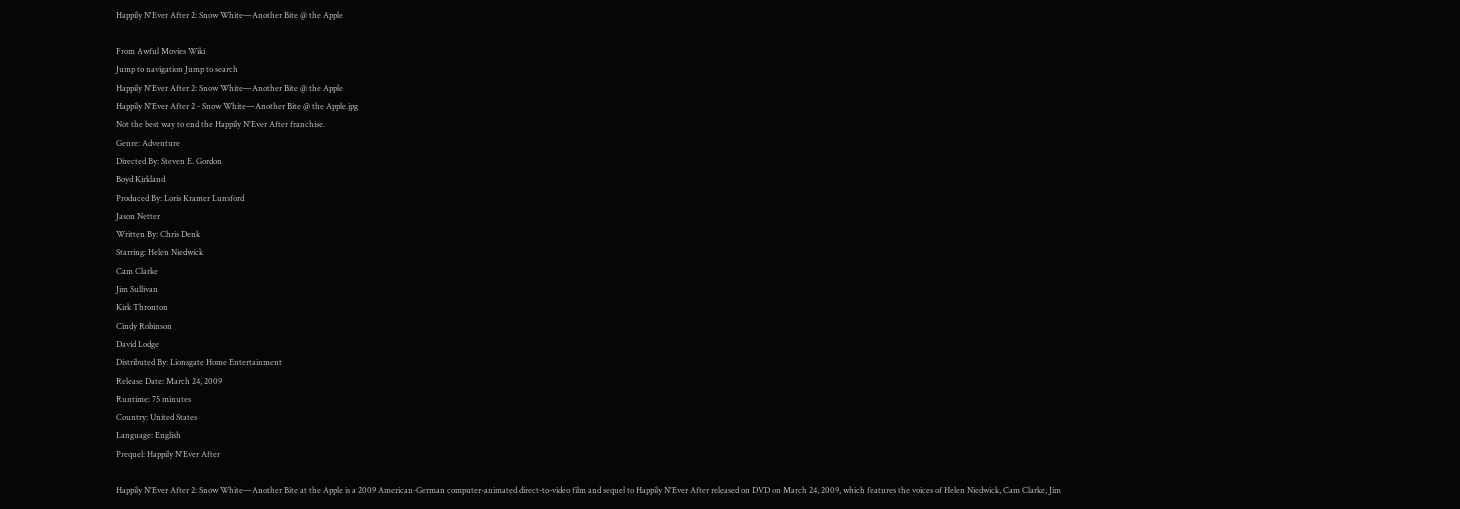Happily N'Ever After 2: Snow White—Another Bite @ the Apple

From Awful Movies Wiki
Jump to navigation Jump to search
Happily N'Ever After 2: Snow White—Another Bite @ the Apple
Happily N'Ever After 2 - Snow White—Another Bite @ the Apple.jpg
Not the best way to end the Happily N'Ever After franchise.
Genre: Adventure
Directed By: Steven E. Gordon
Boyd Kirkland
Produced By: Loris Kramer Lunsford
Jason Netter
Written By: Chris Denk
Starring: Helen Niedwick
Cam Clarke
Jim Sullivan
Kirk Thronton
Cindy Robinson
David Lodge
Distributed By: Lionsgate Home Entertainment
Release Date: March 24, 2009
Runtime: 75 minutes
Country: United States
Language: English
Prequel: Happily N'Ever After

Happily N'Ever After 2: Snow White—Another Bite at the Apple is a 2009 American-German computer-animated direct-to-video film and sequel to Happily N'Ever After released on DVD on March 24, 2009, which features the voices of Helen Niedwick, Cam Clarke, Jim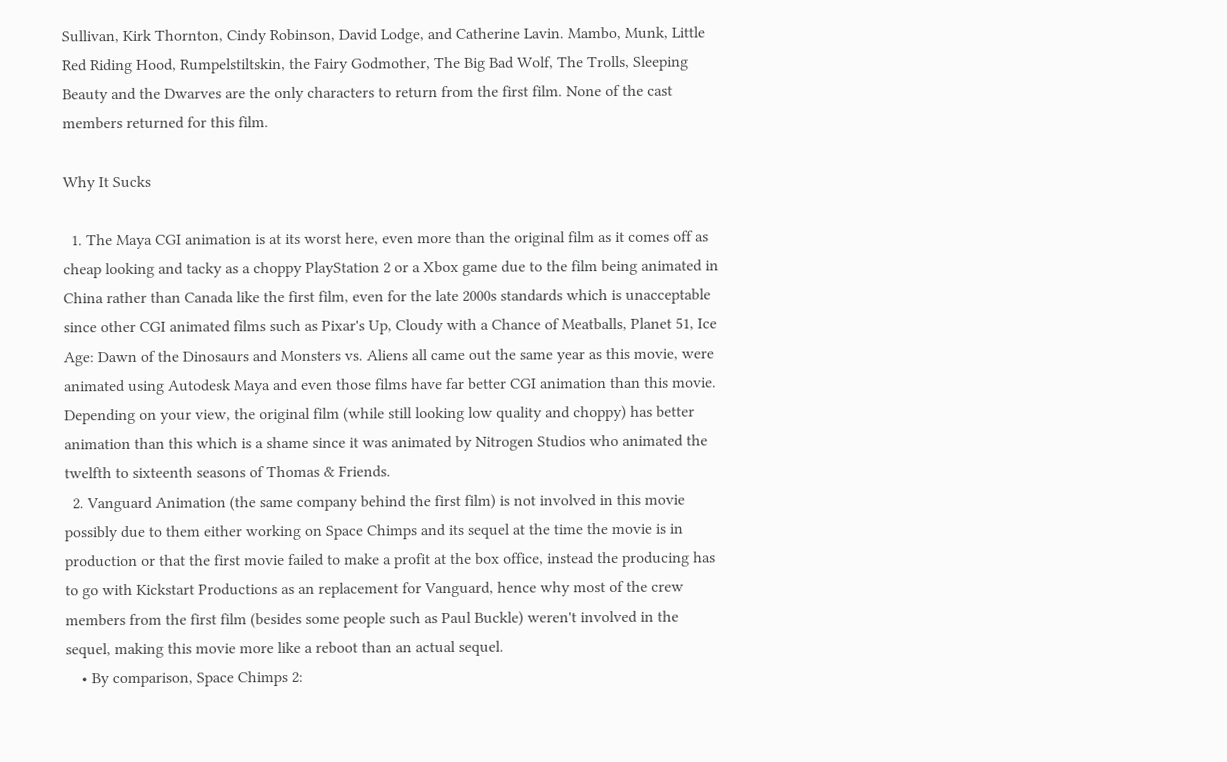Sullivan, Kirk Thornton, Cindy Robinson, David Lodge, and Catherine Lavin. Mambo, Munk, Little Red Riding Hood, Rumpelstiltskin, the Fairy Godmother, The Big Bad Wolf, The Trolls, Sleeping Beauty and the Dwarves are the only characters to return from the first film. None of the cast members returned for this film.

Why It Sucks

  1. The Maya CGI animation is at its worst here, even more than the original film as it comes off as cheap looking and tacky as a choppy PlayStation 2 or a Xbox game due to the film being animated in China rather than Canada like the first film, even for the late 2000s standards which is unacceptable since other CGI animated films such as Pixar's Up, Cloudy with a Chance of Meatballs, Planet 51, Ice Age: Dawn of the Dinosaurs and Monsters vs. Aliens all came out the same year as this movie, were animated using Autodesk Maya and even those films have far better CGI animation than this movie. Depending on your view, the original film (while still looking low quality and choppy) has better animation than this which is a shame since it was animated by Nitrogen Studios who animated the twelfth to sixteenth seasons of Thomas & Friends.
  2. Vanguard Animation (the same company behind the first film) is not involved in this movie possibly due to them either working on Space Chimps and its sequel at the time the movie is in production or that the first movie failed to make a profit at the box office, instead the producing has to go with Kickstart Productions as an replacement for Vanguard, hence why most of the crew members from the first film (besides some people such as Paul Buckle) weren't involved in the sequel, making this movie more like a reboot than an actual sequel.
    • By comparison, Space Chimps 2: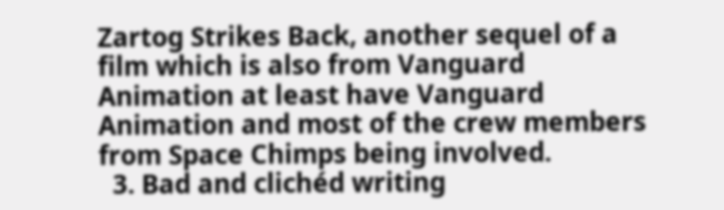Zartog Strikes Back, another sequel of a film which is also from Vanguard Animation at least have Vanguard Animation and most of the crew members from Space Chimps being involved.
  3. Bad and clichéd writing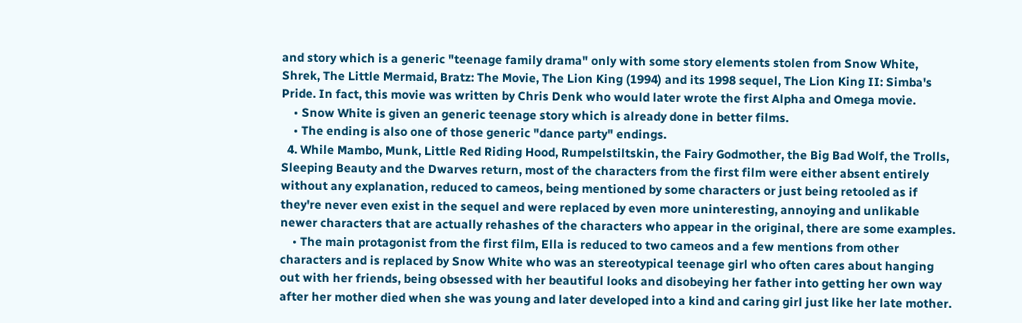and story which is a generic "teenage family drama" only with some story elements stolen from Snow White, Shrek, The Little Mermaid, Bratz: The Movie, The Lion King (1994) and its 1998 sequel, The Lion King II: Simba's Pride. In fact, this movie was written by Chris Denk who would later wrote the first Alpha and Omega movie.
    • Snow White is given an generic teenage story which is already done in better films.
    • The ending is also one of those generic "dance party" endings.
  4. While Mambo, Munk, Little Red Riding Hood, Rumpelstiltskin, the Fairy Godmother, the Big Bad Wolf, the Trolls, Sleeping Beauty and the Dwarves return, most of the characters from the first film were either absent entirely without any explanation, reduced to cameos, being mentioned by some characters or just being retooled as if they're never even exist in the sequel and were replaced by even more uninteresting, annoying and unlikable newer characters that are actually rehashes of the characters who appear in the original, there are some examples.
    • The main protagonist from the first film, Ella is reduced to two cameos and a few mentions from other characters and is replaced by Snow White who was an stereotypical teenage girl who often cares about hanging out with her friends, being obsessed with her beautiful looks and disobeying her father into getting her own way after her mother died when she was young and later developed into a kind and caring girl just like her late mother.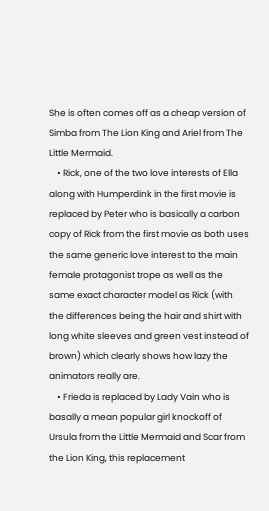She is often comes off as a cheap version of Simba from The Lion King and Ariel from The Little Mermaid.
    • Rick, one of the two love interests of Ella along with Humperdink in the first movie is replaced by Peter who is basically a carbon copy of Rick from the first movie as both uses the same generic love interest to the main female protagonist trope as well as the same exact character model as Rick (with the differences being the hair and shirt with long white sleeves and green vest instead of brown) which clearly shows how lazy the animators really are.
    • Frieda is replaced by Lady Vain who is basally a mean popular girl knockoff of Ursula from the Little Mermaid and Scar from the Lion King, this replacement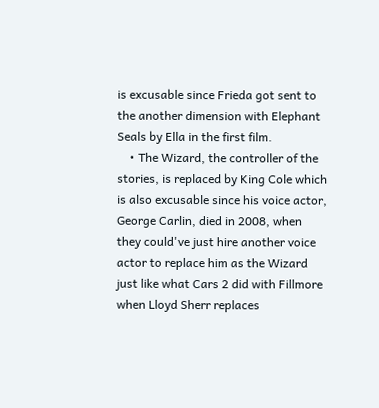is excusable since Frieda got sent to the another dimension with Elephant Seals by Ella in the first film.
    • The Wizard, the controller of the stories, is replaced by King Cole which is also excusable since his voice actor, George Carlin, died in 2008, when they could've just hire another voice actor to replace him as the Wizard just like what Cars 2 did with Fillmore when Lloyd Sherr replaces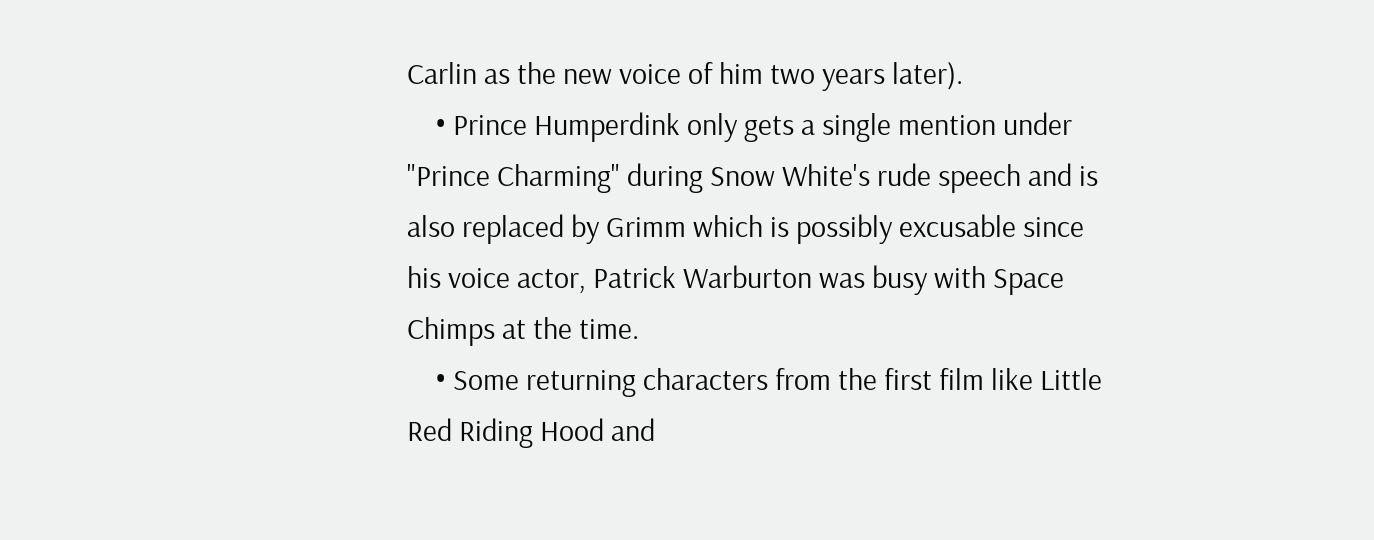Carlin as the new voice of him two years later).
    • Prince Humperdink only gets a single mention under "Prince Charming" during Snow White's rude speech and is also replaced by Grimm which is possibly excusable since his voice actor, Patrick Warburton was busy with Space Chimps at the time.
    • Some returning characters from the first film like Little Red Riding Hood and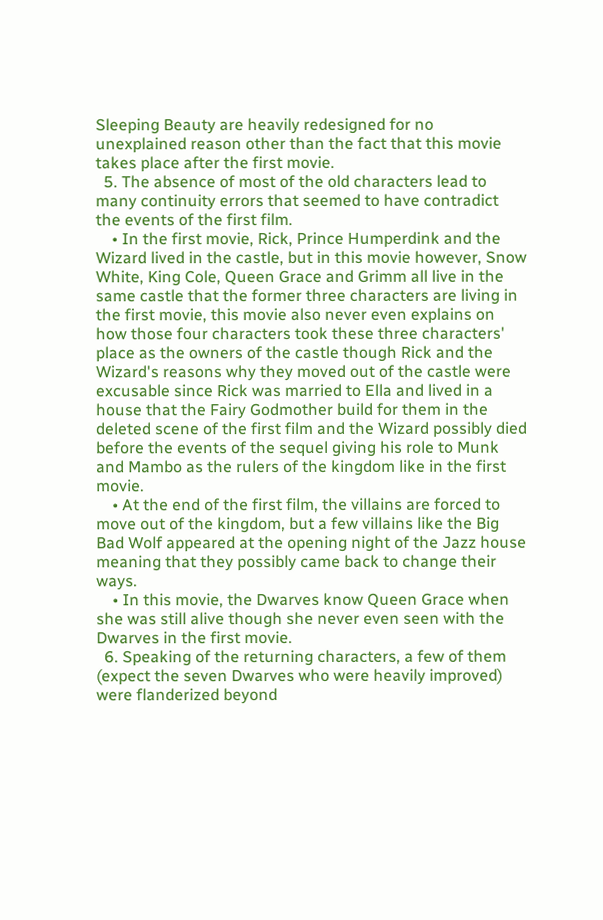Sleeping Beauty are heavily redesigned for no unexplained reason other than the fact that this movie takes place after the first movie.
  5. The absence of most of the old characters lead to many continuity errors that seemed to have contradict the events of the first film.
    • In the first movie, Rick, Prince Humperdink and the Wizard lived in the castle, but in this movie however, Snow White, King Cole, Queen Grace and Grimm all live in the same castle that the former three characters are living in the first movie, this movie also never even explains on how those four characters took these three characters' place as the owners of the castle though Rick and the Wizard's reasons why they moved out of the castle were excusable since Rick was married to Ella and lived in a house that the Fairy Godmother build for them in the deleted scene of the first film and the Wizard possibly died before the events of the sequel giving his role to Munk and Mambo as the rulers of the kingdom like in the first movie.
    • At the end of the first film, the villains are forced to move out of the kingdom, but a few villains like the Big Bad Wolf appeared at the opening night of the Jazz house meaning that they possibly came back to change their ways.
    • In this movie, the Dwarves know Queen Grace when she was still alive though she never even seen with the Dwarves in the first movie.
  6. Speaking of the returning characters, a few of them (expect the seven Dwarves who were heavily improved) were flanderized beyond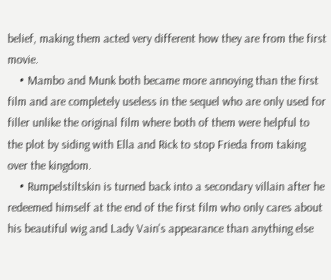belief, making them acted very different how they are from the first movie.
    • Mambo and Munk both became more annoying than the first film and are completely useless in the sequel who are only used for filler unlike the original film where both of them were helpful to the plot by siding with Ella and Rick to stop Frieda from taking over the kingdom.
    • Rumpelstiltskin is turned back into a secondary villain after he redeemed himself at the end of the first film who only cares about his beautiful wig and Lady Vain's appearance than anything else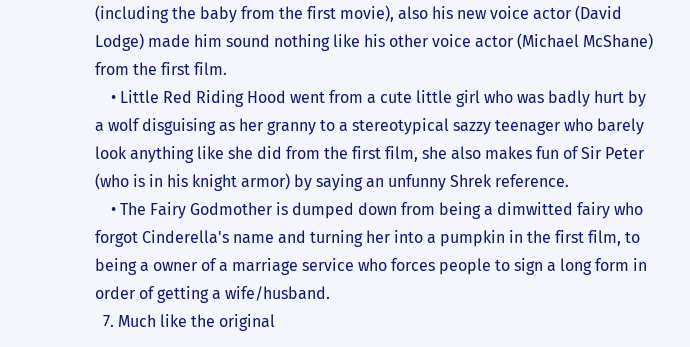(including the baby from the first movie), also his new voice actor (David Lodge) made him sound nothing like his other voice actor (Michael McShane) from the first film.
    • Little Red Riding Hood went from a cute little girl who was badly hurt by a wolf disguising as her granny to a stereotypical sazzy teenager who barely look anything like she did from the first film, she also makes fun of Sir Peter (who is in his knight armor) by saying an unfunny Shrek reference.
    • The Fairy Godmother is dumped down from being a dimwitted fairy who forgot Cinderella's name and turning her into a pumpkin in the first film, to being a owner of a marriage service who forces people to sign a long form in order of getting a wife/husband.
  7. Much like the original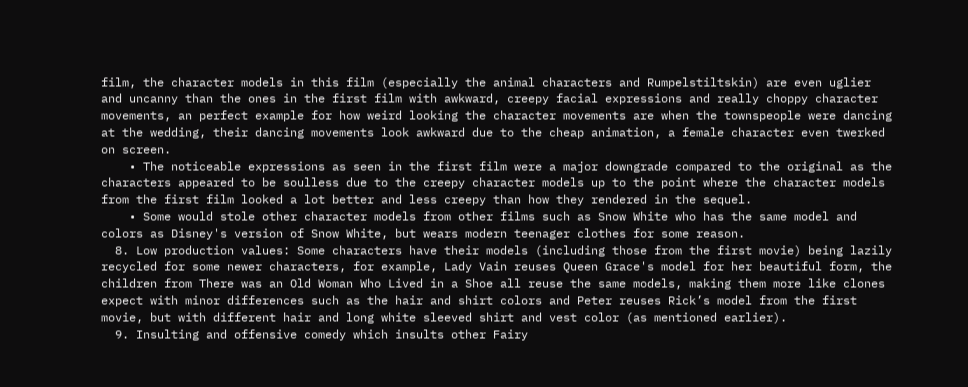film, the character models in this film (especially the animal characters and Rumpelstiltskin) are even uglier and uncanny than the ones in the first film with awkward, creepy facial expressions and really choppy character movements, an perfect example for how weird looking the character movements are when the townspeople were dancing at the wedding, their dancing movements look awkward due to the cheap animation, a female character even twerked on screen.
    • The noticeable expressions as seen in the first film were a major downgrade compared to the original as the characters appeared to be soulless due to the creepy character models up to the point where the character models from the first film looked a lot better and less creepy than how they rendered in the sequel.
    • Some would stole other character models from other films such as Snow White who has the same model and colors as Disney's version of Snow White, but wears modern teenager clothes for some reason.
  8. Low production values: Some characters have their models (including those from the first movie) being lazily recycled for some newer characters, for example, Lady Vain reuses Queen Grace's model for her beautiful form, the children from There was an Old Woman Who Lived in a Shoe all reuse the same models, making them more like clones expect with minor differences such as the hair and shirt colors and Peter reuses Rick’s model from the first movie, but with different hair and long white sleeved shirt and vest color (as mentioned earlier).
  9. Insulting and offensive comedy which insults other Fairy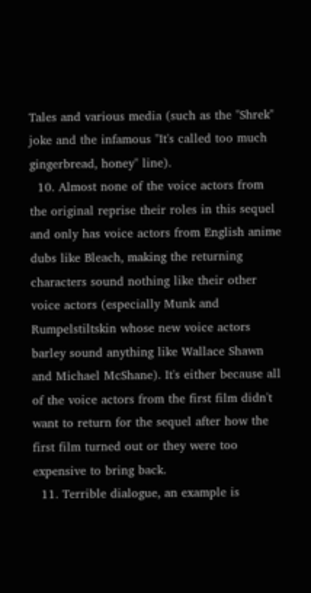Tales and various media (such as the "Shrek" joke and the infamous "It's called too much gingerbread, honey" line).
  10. Almost none of the voice actors from the original reprise their roles in this sequel and only has voice actors from English anime dubs like Bleach, making the returning characters sound nothing like their other voice actors (especially Munk and Rumpelstiltskin whose new voice actors barley sound anything like Wallace Shawn and Michael McShane). It's either because all of the voice actors from the first film didn't want to return for the sequel after how the first film turned out or they were too expensive to bring back.
  11. Terrible dialogue, an example is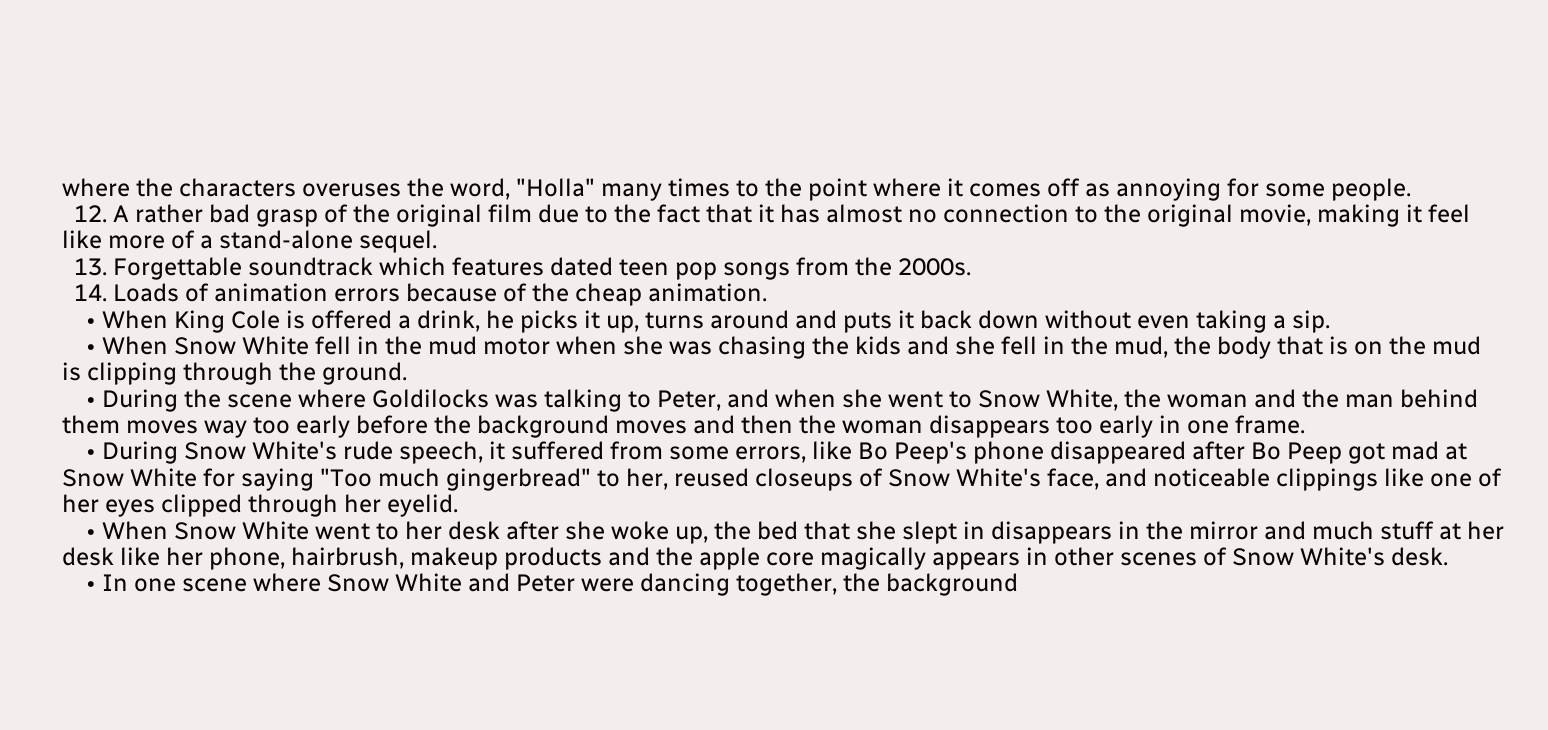where the characters overuses the word, "Holla" many times to the point where it comes off as annoying for some people.
  12. A rather bad grasp of the original film due to the fact that it has almost no connection to the original movie, making it feel like more of a stand-alone sequel.
  13. Forgettable soundtrack which features dated teen pop songs from the 2000s.
  14. Loads of animation errors because of the cheap animation.
    • When King Cole is offered a drink, he picks it up, turns around and puts it back down without even taking a sip.
    • When Snow White fell in the mud motor when she was chasing the kids and she fell in the mud, the body that is on the mud is clipping through the ground.
    • During the scene where Goldilocks was talking to Peter, and when she went to Snow White, the woman and the man behind them moves way too early before the background moves and then the woman disappears too early in one frame.
    • During Snow White's rude speech, it suffered from some errors, like Bo Peep's phone disappeared after Bo Peep got mad at Snow White for saying "Too much gingerbread" to her, reused closeups of Snow White's face, and noticeable clippings like one of her eyes clipped through her eyelid.
    • When Snow White went to her desk after she woke up, the bed that she slept in disappears in the mirror and much stuff at her desk like her phone, hairbrush, makeup products and the apple core magically appears in other scenes of Snow White's desk.
    • In one scene where Snow White and Peter were dancing together, the background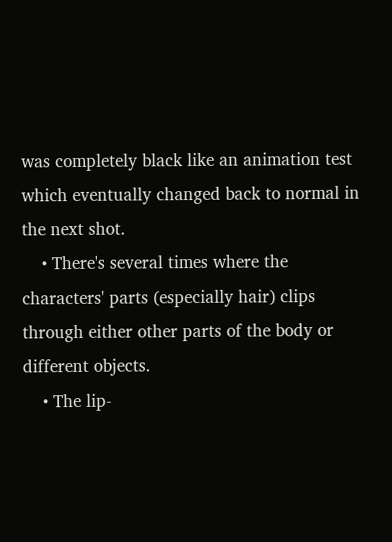was completely black like an animation test which eventually changed back to normal in the next shot.
    • There's several times where the characters' parts (especially hair) clips through either other parts of the body or different objects.
    • The lip-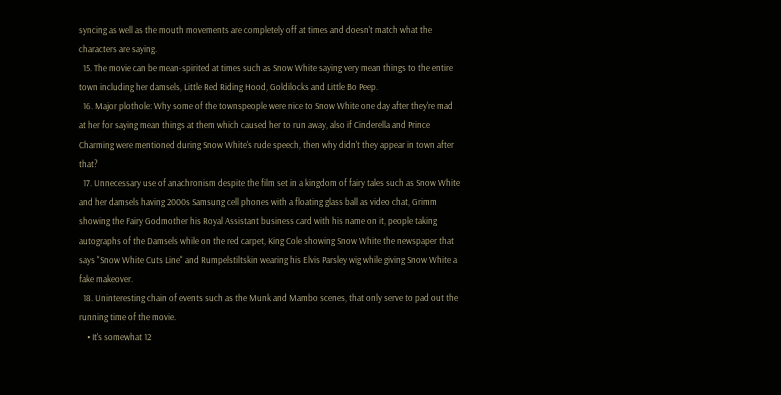syncing as well as the mouth movements are completely off at times and doesn't match what the characters are saying.
  15. The movie can be mean-spirited at times such as Snow White saying very mean things to the entire town including her damsels, Little Red Riding Hood, Goldilocks and Little Bo Peep.
  16. Major plothole: Why some of the townspeople were nice to Snow White one day after they're mad at her for saying mean things at them which caused her to run away, also if Cinderella and Prince Charming were mentioned during Snow White's rude speech, then why didn't they appear in town after that?
  17. Unnecessary use of anachronism despite the film set in a kingdom of fairy tales such as Snow White and her damsels having 2000s Samsung cell phones with a floating glass ball as video chat, Grimm showing the Fairy Godmother his Royal Assistant business card with his name on it, people taking autographs of the Damsels while on the red carpet, King Cole showing Snow White the newspaper that says "Snow White Cuts Line" and Rumpelstiltskin wearing his Elvis Parsley wig while giving Snow White a fake makeover.
  18. Uninteresting chain of events such as the Munk and Mambo scenes, that only serve to pad out the running time of the movie.
    • It's somewhat 12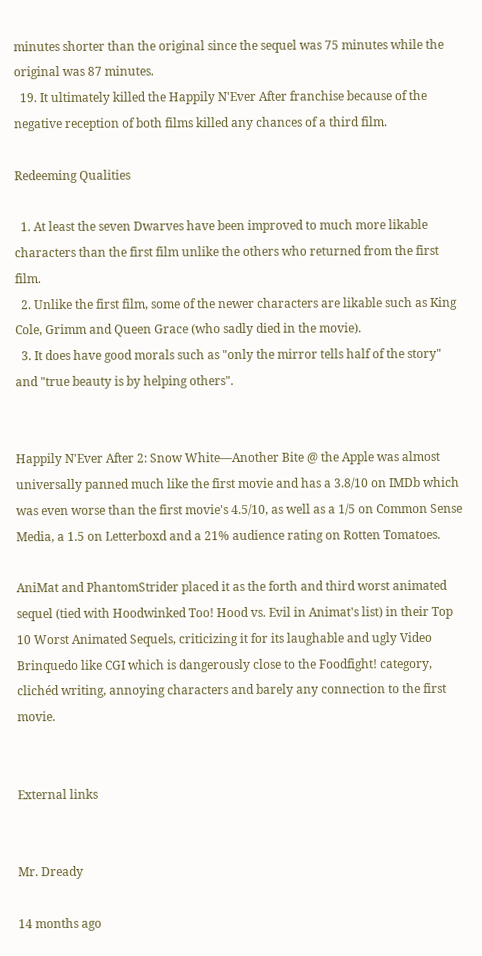minutes shorter than the original since the sequel was 75 minutes while the original was 87 minutes.
  19. It ultimately killed the Happily N'Ever After franchise because of the negative reception of both films killed any chances of a third film.

Redeeming Qualities

  1. At least the seven Dwarves have been improved to much more likable characters than the first film unlike the others who returned from the first film.
  2. Unlike the first film, some of the newer characters are likable such as King Cole, Grimm and Queen Grace (who sadly died in the movie).
  3. It does have good morals such as "only the mirror tells half of the story" and "true beauty is by helping others".


Happily N'Ever After 2: Snow White—Another Bite @ the Apple was almost universally panned much like the first movie and has a 3.8/10 on IMDb which was even worse than the first movie's 4.5/10, as well as a 1/5 on Common Sense Media, a 1.5 on Letterboxd and a 21% audience rating on Rotten Tomatoes.

AniMat and PhantomStrider placed it as the forth and third worst animated sequel (tied with Hoodwinked Too! Hood vs. Evil in Animat's list) in their Top 10 Worst Animated Sequels, criticizing it for its laughable and ugly Video Brinquedo like CGI which is dangerously close to the Foodfight! category, clichéd writing, annoying characters and barely any connection to the first movie.


External links


Mr. Dready

14 months ago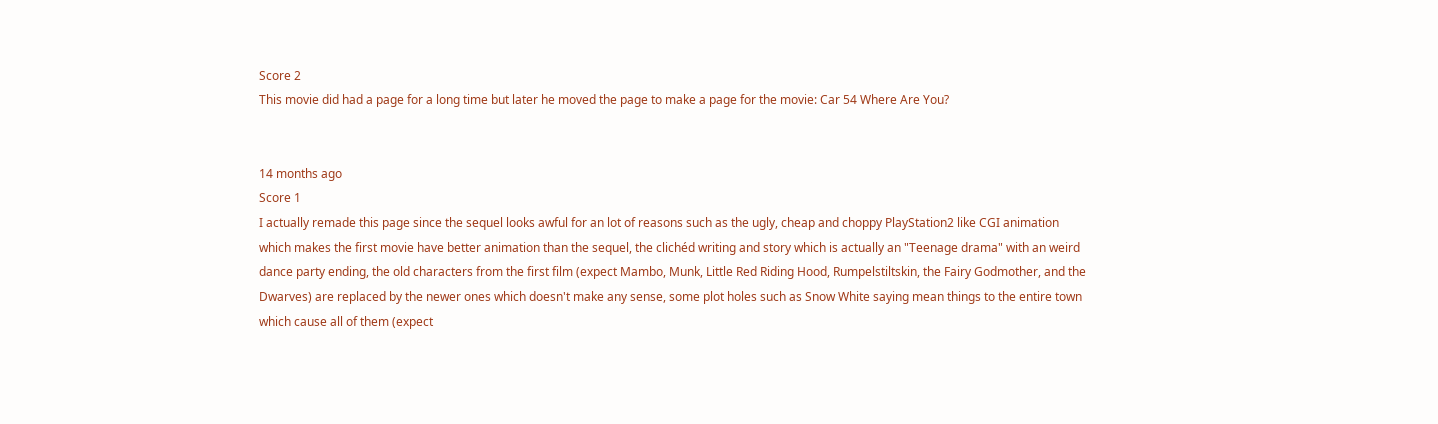Score 2
This movie did had a page for a long time but later he moved the page to make a page for the movie: Car 54 Where Are You?


14 months ago
Score 1
I actually remade this page since the sequel looks awful for an lot of reasons such as the ugly, cheap and choppy PlayStation2 like CGI animation which makes the first movie have better animation than the sequel, the clichéd writing and story which is actually an "Teenage drama" with an weird dance party ending, the old characters from the first film (expect Mambo, Munk, Little Red Riding Hood, Rumpelstiltskin, the Fairy Godmother, and the Dwarves) are replaced by the newer ones which doesn't make any sense, some plot holes such as Snow White saying mean things to the entire town which cause all of them (expect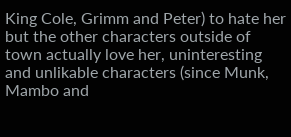King Cole, Grimm and Peter) to hate her but the other characters outside of town actually love her, uninteresting and unlikable characters (since Munk, Mambo and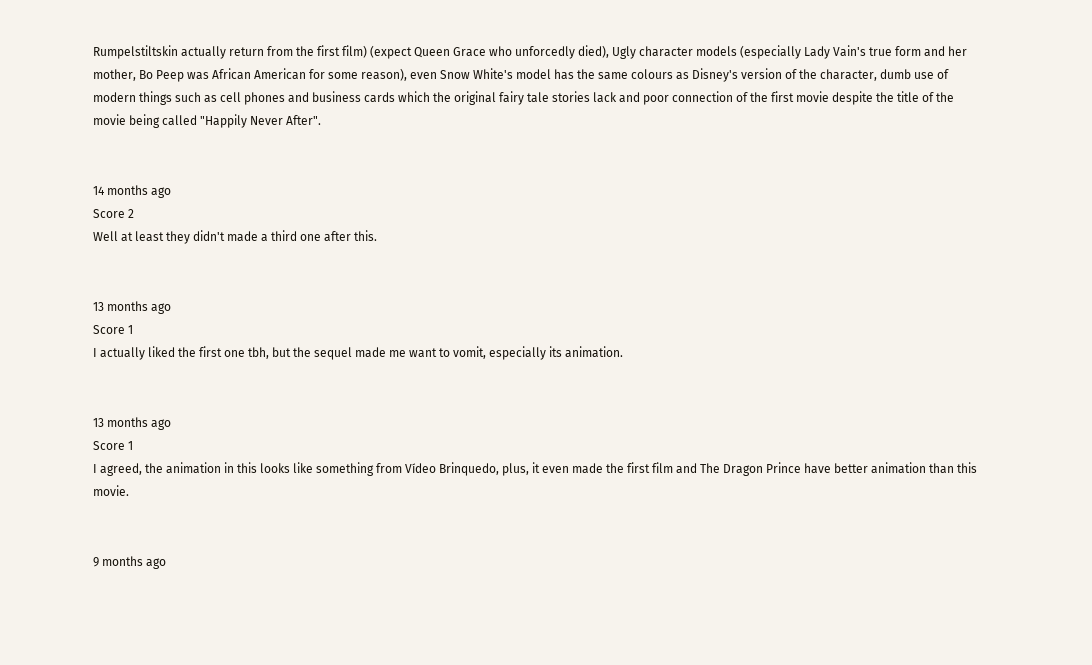Rumpelstiltskin actually return from the first film) (expect Queen Grace who unforcedly died), Ugly character models (especially Lady Vain's true form and her mother, Bo Peep was African American for some reason), even Snow White's model has the same colours as Disney's version of the character, dumb use of modern things such as cell phones and business cards which the original fairy tale stories lack and poor connection of the first movie despite the title of the movie being called "Happily Never After".


14 months ago
Score 2
Well at least they didn't made a third one after this.


13 months ago
Score 1
I actually liked the first one tbh, but the sequel made me want to vomit, especially its animation.


13 months ago
Score 1
I agreed, the animation in this looks like something from Vídeo Brinquedo, plus, it even made the first film and The Dragon Prince have better animation than this movie.


9 months ago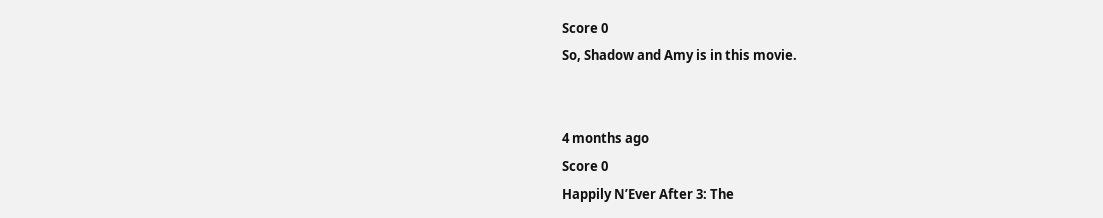Score 0
So, Shadow and Amy is in this movie.


4 months ago
Score 0
Happily N’Ever After 3: The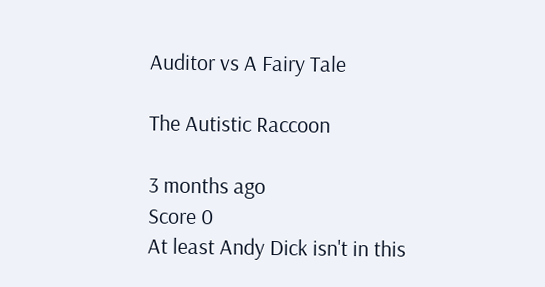Auditor vs A Fairy Tale

The Autistic Raccoon

3 months ago
Score 0
At least Andy Dick isn't in this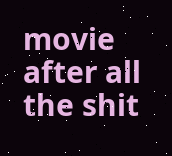movie after all the shit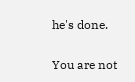he's done.

You are not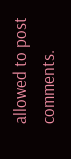allowed to post comments.